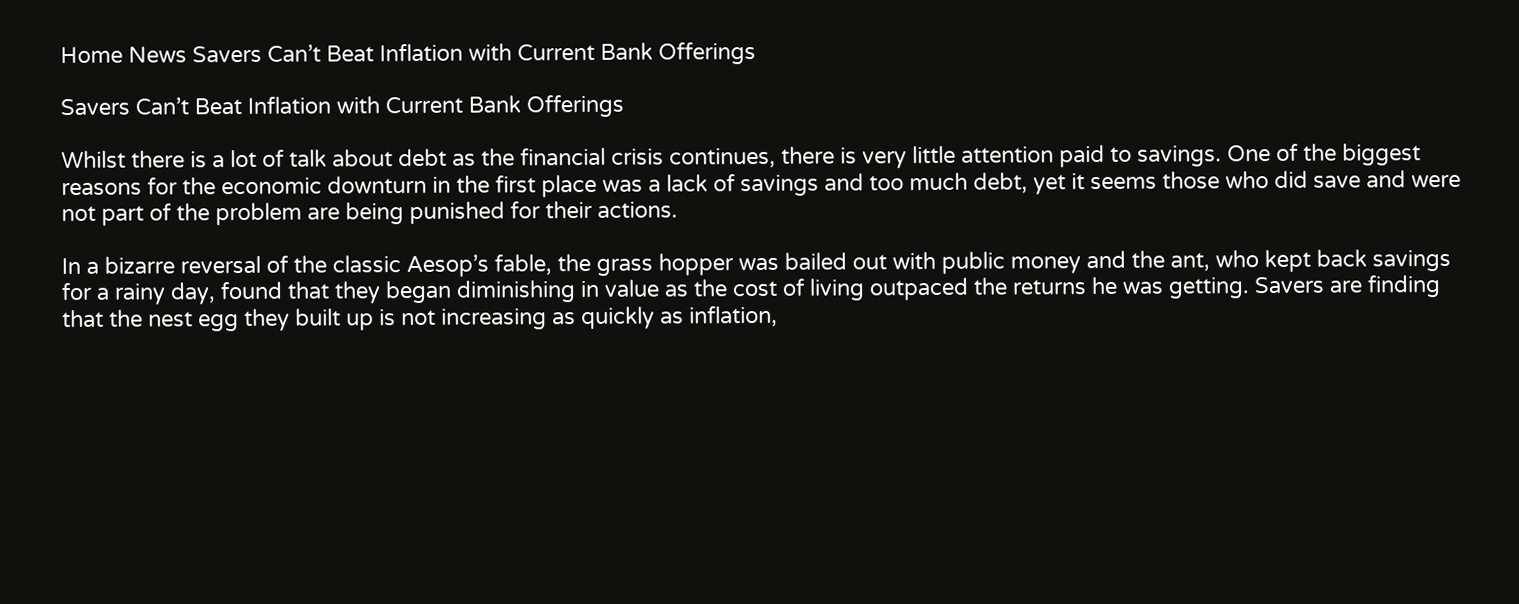Home News Savers Can’t Beat Inflation with Current Bank Offerings

Savers Can’t Beat Inflation with Current Bank Offerings

Whilst there is a lot of talk about debt as the financial crisis continues, there is very little attention paid to savings. One of the biggest reasons for the economic downturn in the first place was a lack of savings and too much debt, yet it seems those who did save and were not part of the problem are being punished for their actions.

In a bizarre reversal of the classic Aesop’s fable, the grass hopper was bailed out with public money and the ant, who kept back savings for a rainy day, found that they began diminishing in value as the cost of living outpaced the returns he was getting. Savers are finding that the nest egg they built up is not increasing as quickly as inflation,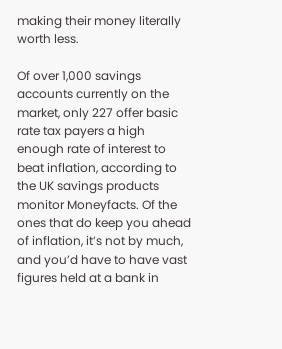making their money literally worth less.

Of over 1,000 savings accounts currently on the market, only 227 offer basic rate tax payers a high enough rate of interest to beat inflation, according to the UK savings products monitor Moneyfacts. Of the ones that do keep you ahead of inflation, it’s not by much, and you’d have to have vast figures held at a bank in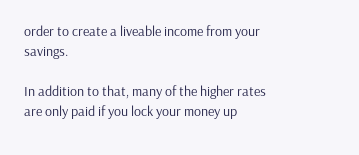order to create a liveable income from your savings.

In addition to that, many of the higher rates are only paid if you lock your money up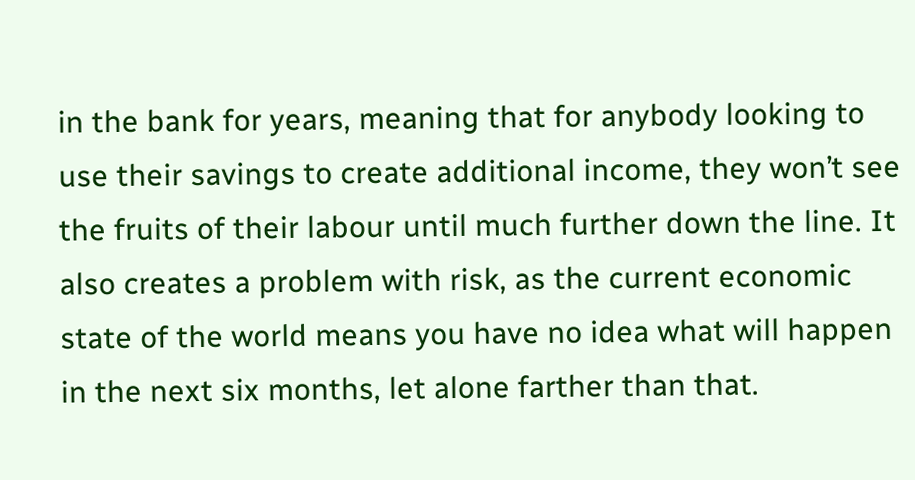in the bank for years, meaning that for anybody looking to use their savings to create additional income, they won’t see the fruits of their labour until much further down the line. It also creates a problem with risk, as the current economic state of the world means you have no idea what will happen in the next six months, let alone farther than that.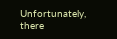Unfortunately, there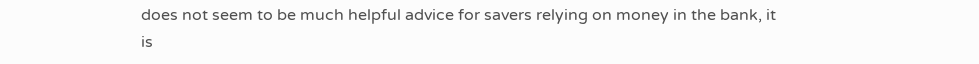does not seem to be much helpful advice for savers relying on money in the bank, it is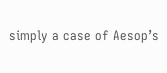simply a case of Aesop’s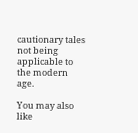cautionary tales not being applicable to the modern age.

You may also like